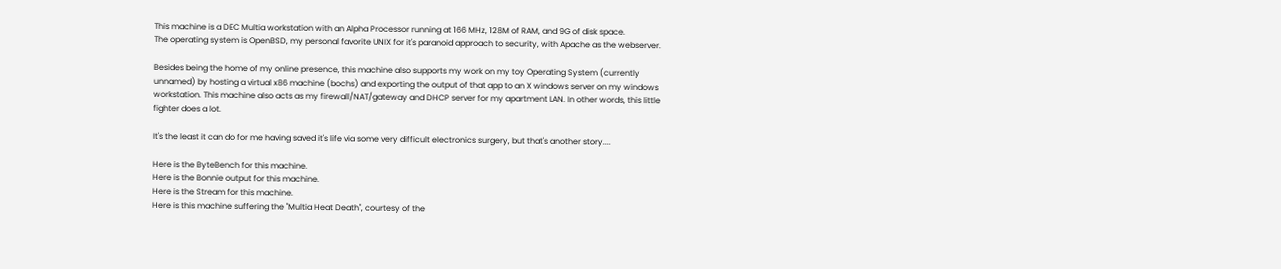This machine is a DEC Multia workstation with an Alpha Processor running at 166 MHz, 128M of RAM, and 9G of disk space.
The operating system is OpenBSD, my personal favorite UNIX for it's paranoid approach to security, with Apache as the webserver.

Besides being the home of my online presence, this machine also supports my work on my toy Operating System (currently unnamed) by hosting a virtual x86 machine (bochs) and exporting the output of that app to an X windows server on my windows workstation. This machine also acts as my firewall/NAT/gateway and DHCP server for my apartment LAN. In other words, this little fighter does a lot.

It's the least it can do for me having saved it's life via some very difficult electronics surgery, but that's another story....

Here is the ByteBench for this machine.
Here is the Bonnie output for this machine.
Here is the Stream for this machine.
Here is this machine suffering the "Multia Heat Death", courtesy of the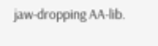jaw-dropping AA-lib.